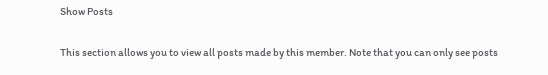Show Posts

This section allows you to view all posts made by this member. Note that you can only see posts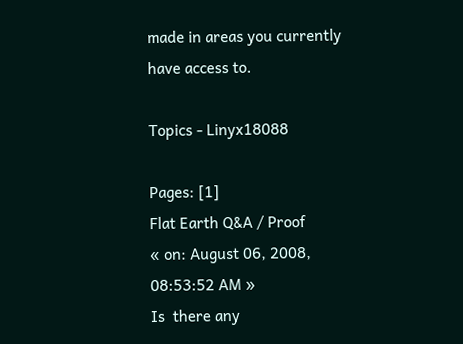made in areas you currently have access to.

Topics - Linyx18088

Pages: [1]
Flat Earth Q&A / Proof
« on: August 06, 2008, 08:53:52 AM »
Is  there any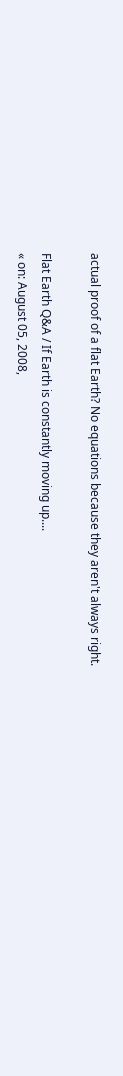actual proof of a flat Earth? No equations because they aren't always right.

Flat Earth Q&A / If Earth is constantly moving up....
« on: August 05, 2008,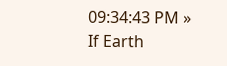09:34:43 PM »
If Earth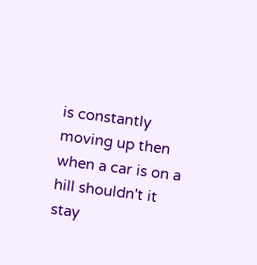is constantly moving up then when a car is on a hill shouldn't it stay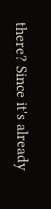there? Since it's already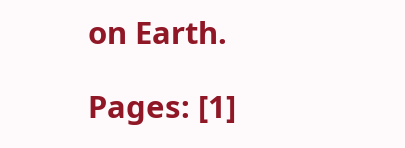on Earth.

Pages: [1]